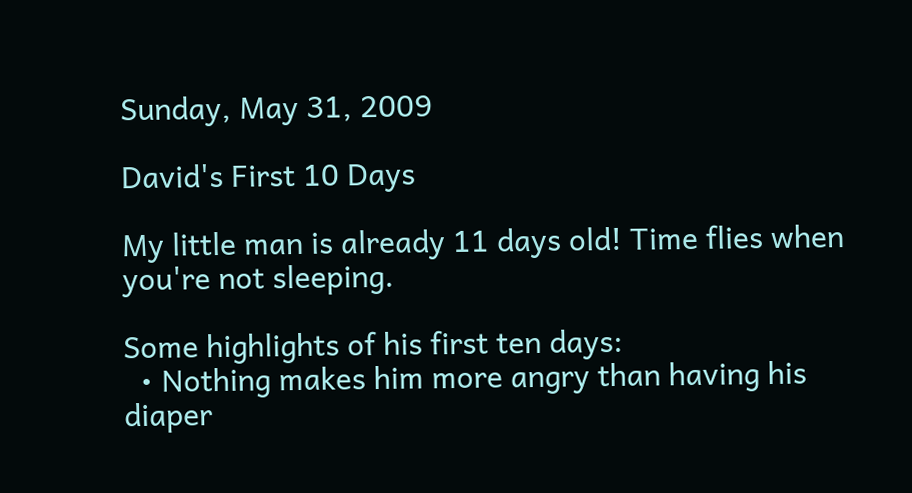Sunday, May 31, 2009

David's First 10 Days

My little man is already 11 days old! Time flies when you're not sleeping.

Some highlights of his first ten days:
  • Nothing makes him more angry than having his diaper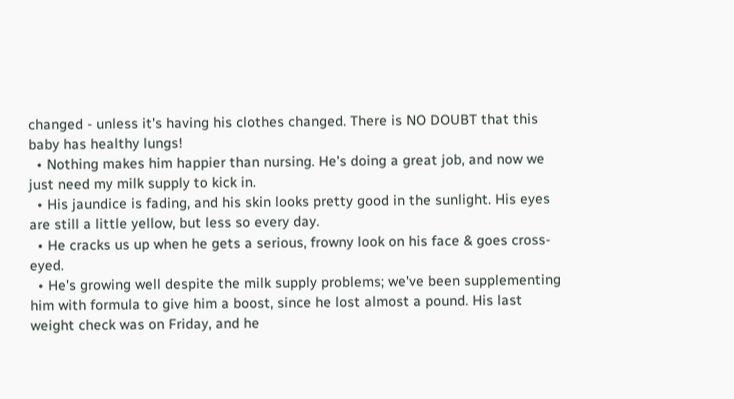changed - unless it's having his clothes changed. There is NO DOUBT that this baby has healthy lungs!
  • Nothing makes him happier than nursing. He's doing a great job, and now we just need my milk supply to kick in.
  • His jaundice is fading, and his skin looks pretty good in the sunlight. His eyes are still a little yellow, but less so every day.
  • He cracks us up when he gets a serious, frowny look on his face & goes cross-eyed.
  • He's growing well despite the milk supply problems; we've been supplementing him with formula to give him a boost, since he lost almost a pound. His last weight check was on Friday, and he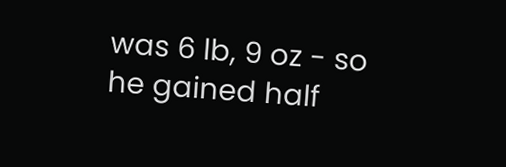was 6 lb, 9 oz - so he gained half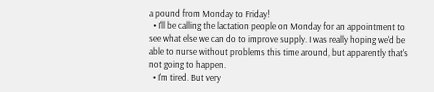a pound from Monday to Friday!
  • I'll be calling the lactation people on Monday for an appointment to see what else we can do to improve supply. I was really hoping we'd be able to nurse without problems this time around, but apparently that's not going to happen.
  • I'm tired. But very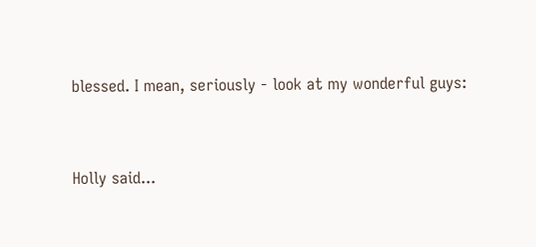blessed. I mean, seriously - look at my wonderful guys:


Holly said...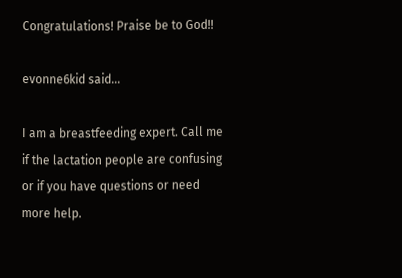Congratulations! Praise be to God!!

evonne6kid said...

I am a breastfeeding expert. Call me if the lactation people are confusing or if you have questions or need more help.